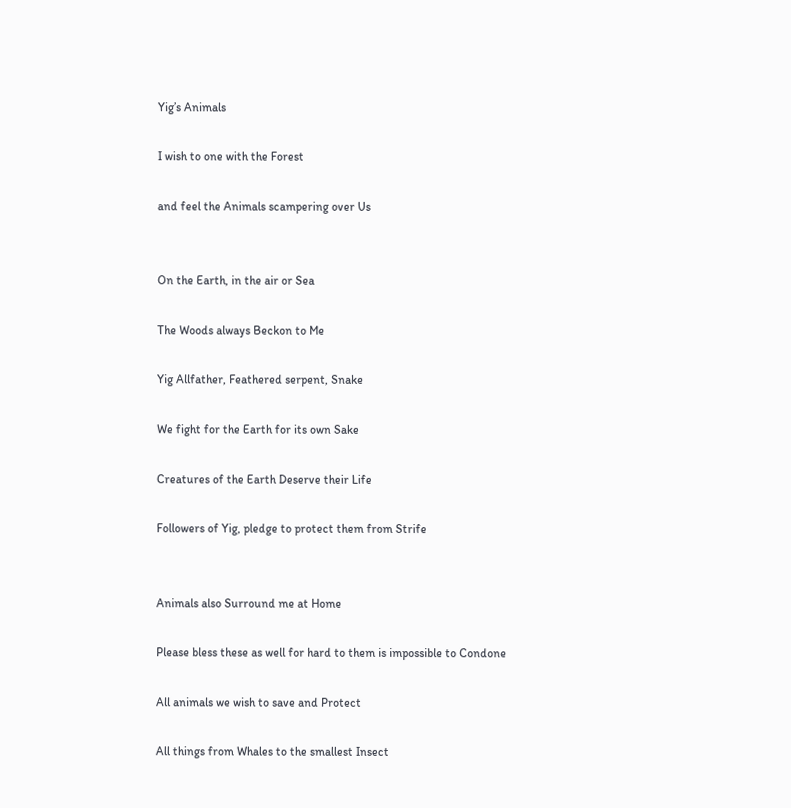Yig’s Animals

I wish to one with the Forest

and feel the Animals scampering over Us


On the Earth, in the air or Sea

The Woods always Beckon to Me

Yig Allfather, Feathered serpent, Snake

We fight for the Earth for its own Sake

Creatures of the Earth Deserve their Life

Followers of Yig, pledge to protect them from Strife


Animals also Surround me at Home

Please bless these as well for hard to them is impossible to Condone

All animals we wish to save and Protect

All things from Whales to the smallest Insect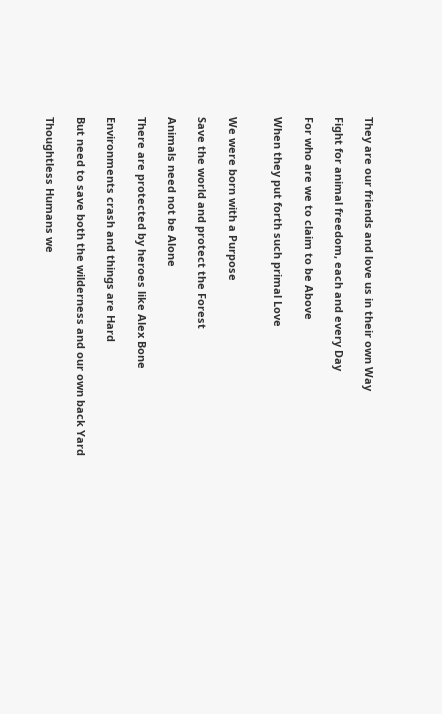They are our friends and love us in their own Way

Fight for animal freedom, each and every Day

For who are we to claim to be Above

When they put forth such primal Love


We were born with a Purpose

Save the world and protect the Forest

Animals need not be Alone

There are protected by heroes like Alex Bone

Environments crash and things are Hard

But need to save both the wilderness and our own back Yard

Thoughtless Humans we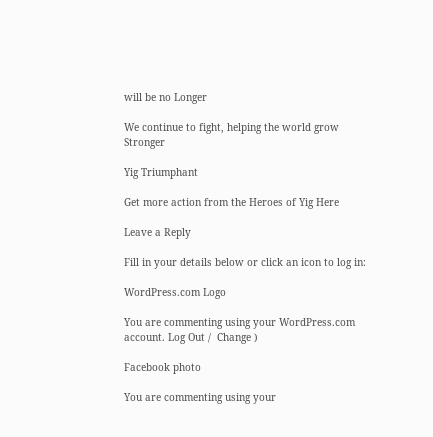will be no Longer

We continue to fight, helping the world grow Stronger

Yig Triumphant

Get more action from the Heroes of Yig Here

Leave a Reply

Fill in your details below or click an icon to log in:

WordPress.com Logo

You are commenting using your WordPress.com account. Log Out /  Change )

Facebook photo

You are commenting using your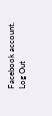Facebook account. Log Out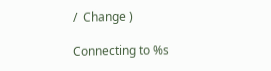/  Change )

Connecting to %s